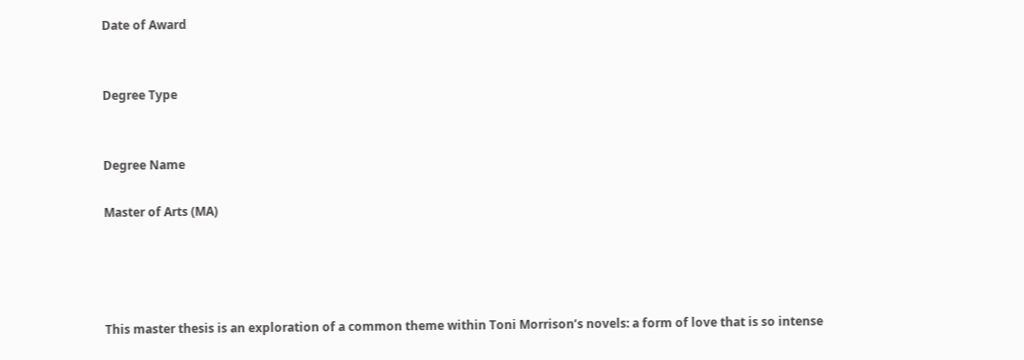Date of Award


Degree Type


Degree Name

Master of Arts (MA)




This master thesis is an exploration of a common theme within Toni Morrison’s novels: a form of love that is so intense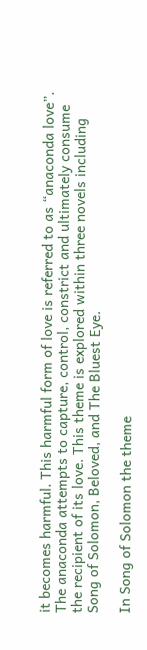it becomes harmful. This harmful form of love is referred to as “anaconda love”. The anaconda attempts to capture, control, constrict and ultimately consume the recipient of its love. This theme is explored within three novels including Song of Solomon, Beloved, and The Bluest Eye.

In Song of Solomon the theme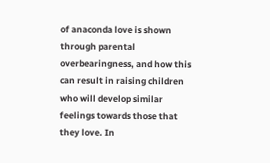of anaconda love is shown through parental overbearingness, and how this can result in raising children who will develop similar feelings towards those that they love. In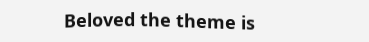Beloved the theme is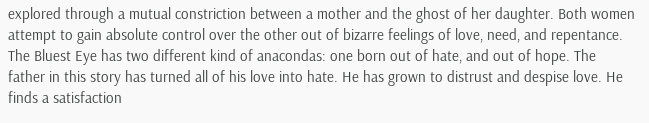explored through a mutual constriction between a mother and the ghost of her daughter. Both women attempt to gain absolute control over the other out of bizarre feelings of love, need, and repentance. The Bluest Eye has two different kind of anacondas: one born out of hate, and out of hope. The father in this story has turned all of his love into hate. He has grown to distrust and despise love. He finds a satisfaction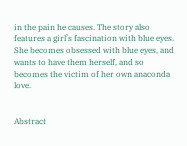in the pain he causes. The story also features a girl’s fascination with blue eyes. She becomes obsessed with blue eyes, and wants to have them herself, and so becomes the victim of her own anaconda love.


Abstract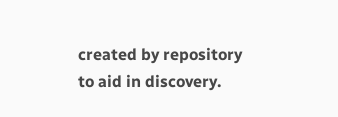created by repository to aid in discovery.